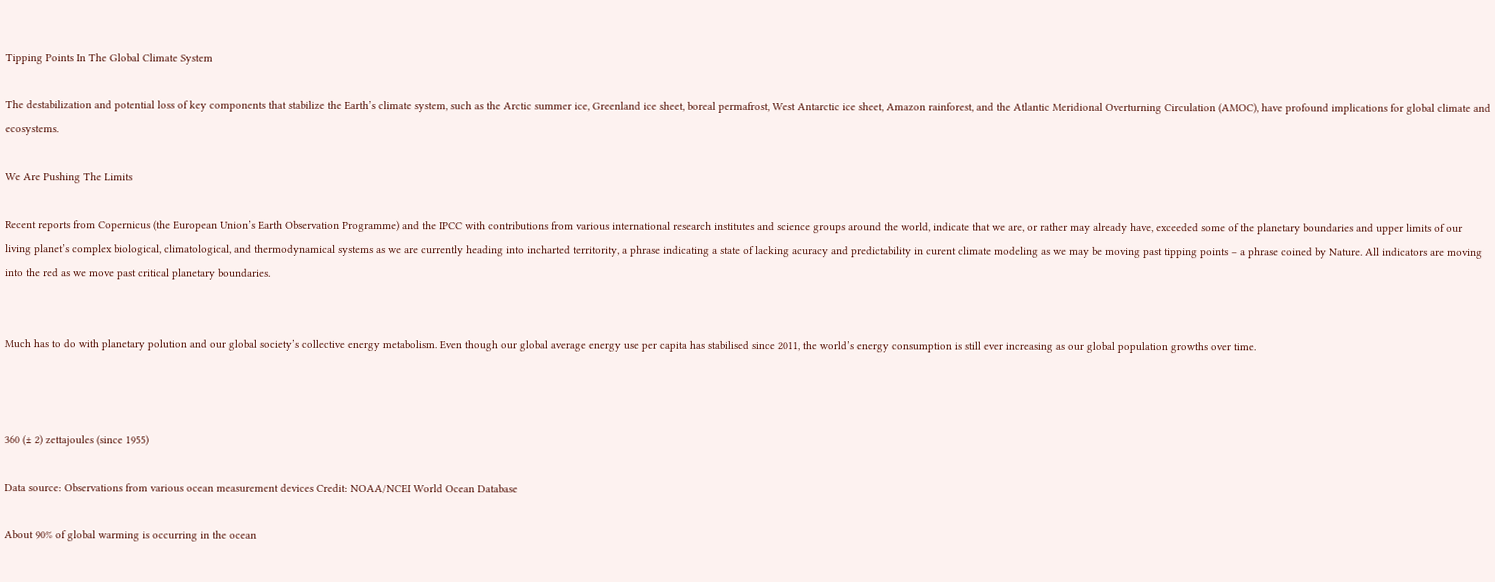Tipping Points In The Global Climate System

The destabilization and potential loss of key components that stabilize the Earth’s climate system, such as the Arctic summer ice, Greenland ice sheet, boreal permafrost, West Antarctic ice sheet, Amazon rainforest, and the Atlantic Meridional Overturning Circulation (AMOC), have profound implications for global climate and ecosystems.

We Are Pushing The Limits

Recent reports from Copernicus (the European Union’s Earth Observation Programme) and the IPCC with contributions from various international research institutes and science groups around the world, indicate that we are, or rather may already have, exceeded some of the planetary boundaries and upper limits of our living planet’s complex biological, climatological, and thermodynamical systems as we are currently heading into incharted territority, a phrase indicating a state of lacking acuracy and predictability in curent climate modeling as we may be moving past tipping points – a phrase coined by Nature. All indicators are moving into the red as we move past critical planetary boundaries.


Much has to do with planetary polution and our global society’s collective energy metabolism. Even though our global average energy use per capita has stabilised since 2011, the world’s energy consumption is still ever increasing as our global population growths over time.



360 (± 2) zettajoules (since 1955)

Data source: Observations from various ocean measurement devices Credit: NOAA/NCEI World Ocean Database

About 90% of global warming is occurring in the ocean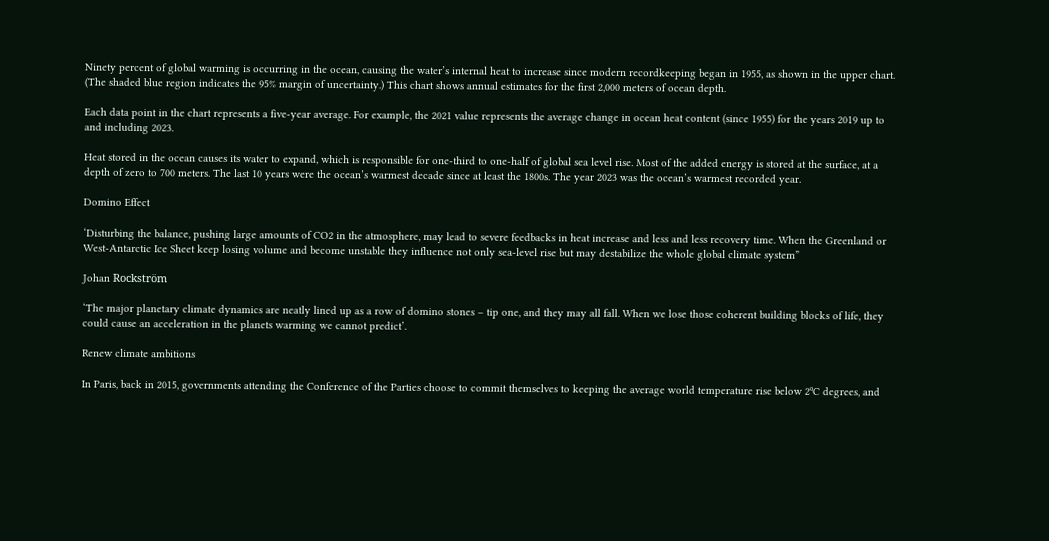Ninety percent of global warming is occurring in the ocean, causing the water’s internal heat to increase since modern recordkeeping began in 1955, as shown in the upper chart. (The shaded blue region indicates the 95% margin of uncertainty.) This chart shows annual estimates for the first 2,000 meters of ocean depth.

Each data point in the chart represents a five-year average. For example, the 2021 value represents the average change in ocean heat content (since 1955) for the years 2019 up to and including 2023.

Heat stored in the ocean causes its water to expand, which is responsible for one-third to one-half of global sea level rise. Most of the added energy is stored at the surface, at a depth of zero to 700 meters. The last 10 years were the ocean’s warmest decade since at least the 1800s. The year 2023 was the ocean’s warmest recorded year.

Domino Effect

‘Disturbing the balance, pushing large amounts of CO2 in the atmosphere, may lead to severe feedbacks in heat increase and less and less recovery time. When the Greenland or West-Antarctic Ice Sheet keep losing volume and become unstable they influence not only sea-level rise but may destabilize the whole global climate system”

Johan Rockström

‘The major planetary climate dynamics are neatly lined up as a row of domino stones – tip one, and they may all fall. When we lose those coherent building blocks of life, they could cause an acceleration in the planets warming we cannot predict’.

Renew climate ambitions

In Paris, back in 2015, governments attending the Conference of the Parties choose to commit themselves to keeping the average world temperature rise below 2⁰C degrees, and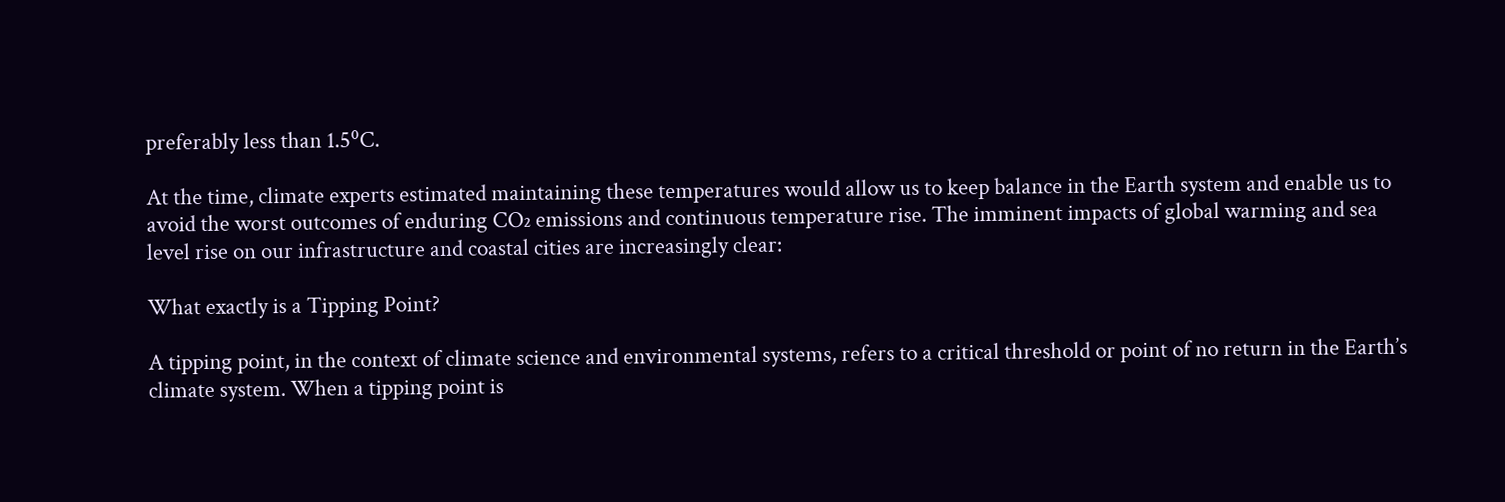preferably less than 1.5⁰C.

At the time, climate experts estimated maintaining these temperatures would allow us to keep balance in the Earth system and enable us to avoid the worst outcomes of enduring CO₂ emissions and continuous temperature rise. The imminent impacts of global warming and sea level rise on our infrastructure and coastal cities are increasingly clear:

What exactly is a Tipping Point?

A tipping point, in the context of climate science and environmental systems, refers to a critical threshold or point of no return in the Earth’s climate system. When a tipping point is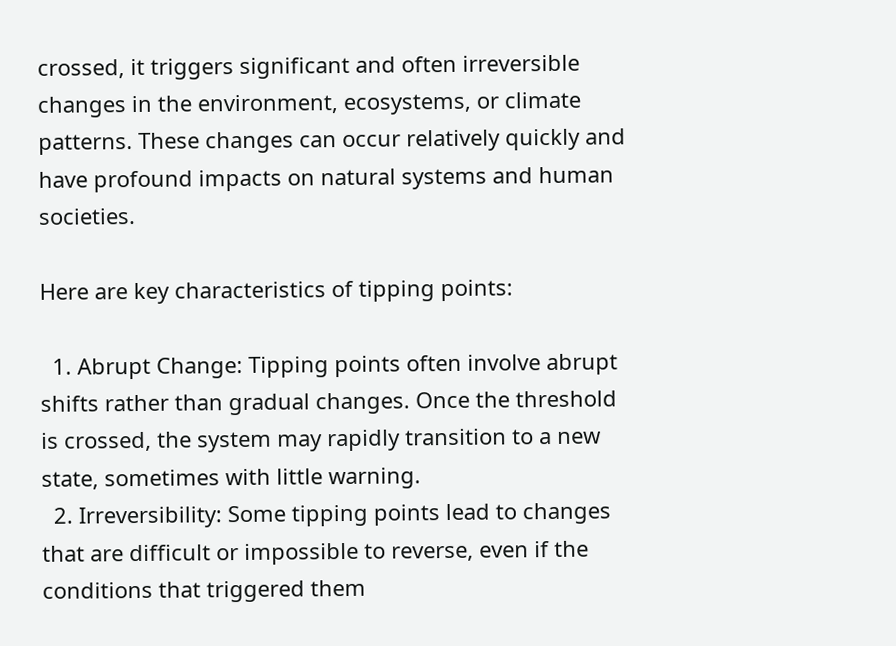crossed, it triggers significant and often irreversible changes in the environment, ecosystems, or climate patterns. These changes can occur relatively quickly and have profound impacts on natural systems and human societies.

Here are key characteristics of tipping points:

  1. Abrupt Change: Tipping points often involve abrupt shifts rather than gradual changes. Once the threshold is crossed, the system may rapidly transition to a new state, sometimes with little warning.
  2. Irreversibility: Some tipping points lead to changes that are difficult or impossible to reverse, even if the conditions that triggered them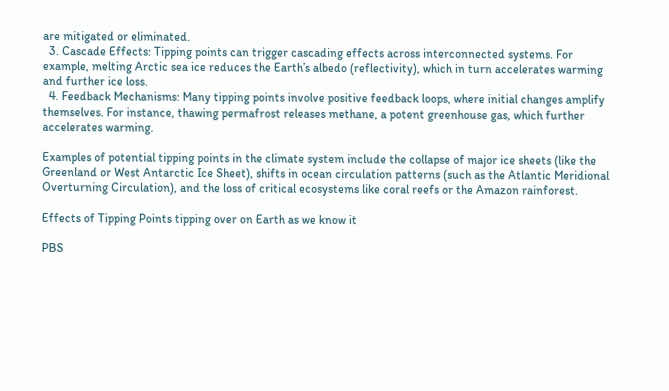are mitigated or eliminated.
  3. Cascade Effects: Tipping points can trigger cascading effects across interconnected systems. For example, melting Arctic sea ice reduces the Earth’s albedo (reflectivity), which in turn accelerates warming and further ice loss.
  4. Feedback Mechanisms: Many tipping points involve positive feedback loops, where initial changes amplify themselves. For instance, thawing permafrost releases methane, a potent greenhouse gas, which further accelerates warming.

Examples of potential tipping points in the climate system include the collapse of major ice sheets (like the Greenland or West Antarctic Ice Sheet), shifts in ocean circulation patterns (such as the Atlantic Meridional Overturning Circulation), and the loss of critical ecosystems like coral reefs or the Amazon rainforest.

Effects of Tipping Points tipping over on Earth as we know it

PBS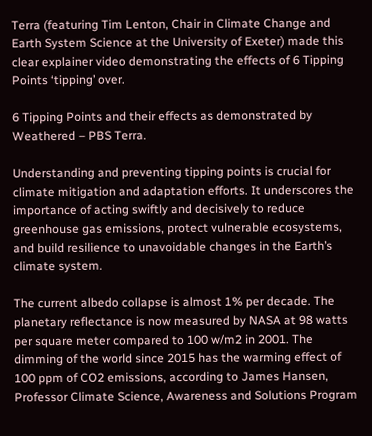Terra (featuring Tim Lenton, Chair in Climate Change and Earth System Science at the University of Exeter) made this clear explainer video demonstrating the effects of 6 Tipping Points ‘tipping’ over.

6 Tipping Points and their effects as demonstrated by Weathered – PBS Terra.

Understanding and preventing tipping points is crucial for climate mitigation and adaptation efforts. It underscores the importance of acting swiftly and decisively to reduce greenhouse gas emissions, protect vulnerable ecosystems, and build resilience to unavoidable changes in the Earth’s climate system.

The current albedo collapse is almost 1% per decade. The planetary reflectance is now measured by NASA at 98 watts per square meter compared to 100 w/m2 in 2001. The dimming of the world since 2015 has the warming effect of 100 ppm of CO2 emissions, according to James Hansen, Professor Climate Science, Awareness and Solutions Program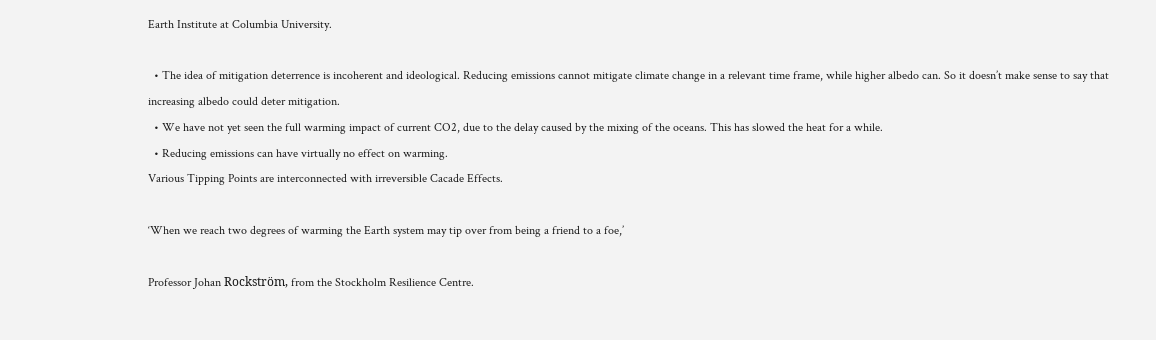Earth Institute at Columbia University.

  • The idea of mitigation deterrence is incoherent and ideological. Reducing emissions cannot mitigate climate change in a relevant time frame, while higher albedo can. So it doesn’t make sense to say that increasing albedo could deter mitigation.
  • We have not yet seen the full warming impact of current CO2, due to the delay caused by the mixing of the oceans. This has slowed the heat for a while.
  • Reducing emissions can have virtually no effect on warming.
Various Tipping Points are interconnected with irreversible Cacade Effects.

‘When we reach two degrees of warming the Earth system may tip over from being a friend to a foe,’

Professor Johan Rockström, from the Stockholm Resilience Centre.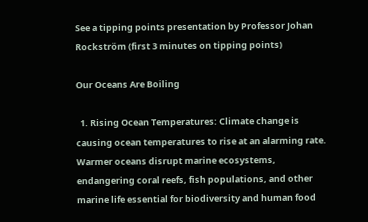See a tipping points presentation by Professor Johan Rockström (first 3 minutes on tipping points)

Our Oceans Are Boiling

  1. Rising Ocean Temperatures: Climate change is causing ocean temperatures to rise at an alarming rate. Warmer oceans disrupt marine ecosystems, endangering coral reefs, fish populations, and other marine life essential for biodiversity and human food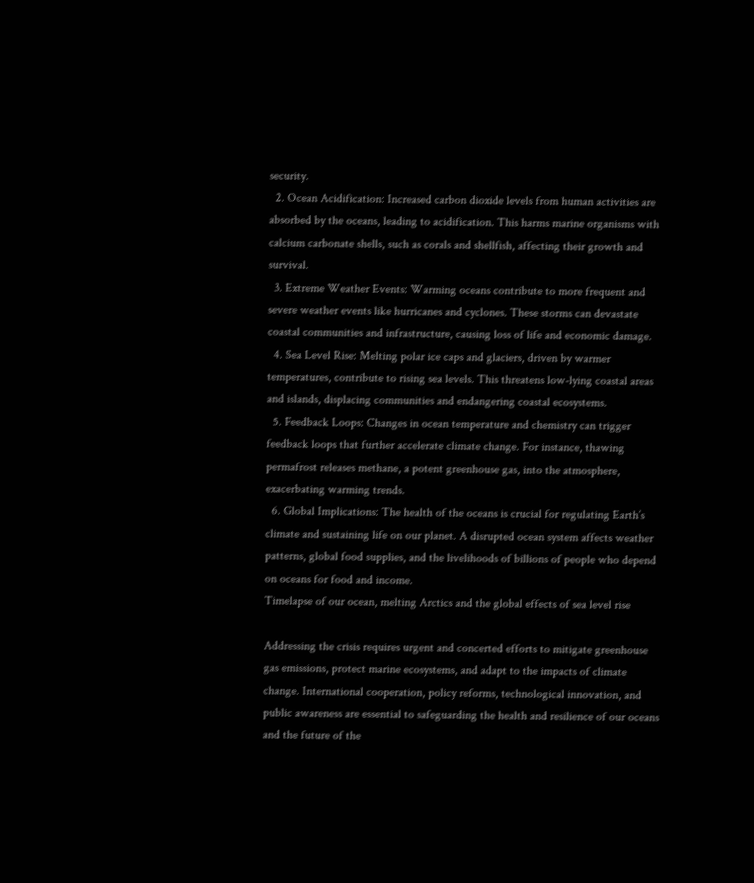security.
  2. Ocean Acidification: Increased carbon dioxide levels from human activities are absorbed by the oceans, leading to acidification. This harms marine organisms with calcium carbonate shells, such as corals and shellfish, affecting their growth and survival.
  3. Extreme Weather Events: Warming oceans contribute to more frequent and severe weather events like hurricanes and cyclones. These storms can devastate coastal communities and infrastructure, causing loss of life and economic damage.
  4. Sea Level Rise: Melting polar ice caps and glaciers, driven by warmer temperatures, contribute to rising sea levels. This threatens low-lying coastal areas and islands, displacing communities and endangering coastal ecosystems.
  5. Feedback Loops: Changes in ocean temperature and chemistry can trigger feedback loops that further accelerate climate change. For instance, thawing permafrost releases methane, a potent greenhouse gas, into the atmosphere, exacerbating warming trends.
  6. Global Implications: The health of the oceans is crucial for regulating Earth’s climate and sustaining life on our planet. A disrupted ocean system affects weather patterns, global food supplies, and the livelihoods of billions of people who depend on oceans for food and income.
Timelapse of our ocean, melting Arctics and the global effects of sea level rise

Addressing the crisis requires urgent and concerted efforts to mitigate greenhouse gas emissions, protect marine ecosystems, and adapt to the impacts of climate change. International cooperation, policy reforms, technological innovation, and public awareness are essential to safeguarding the health and resilience of our oceans and the future of the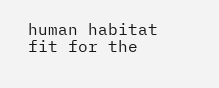human habitat fit for the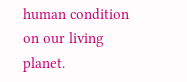human condition on our living planet.